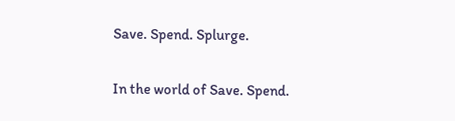Save. Spend. Splurge.

In the world of Save. Spend.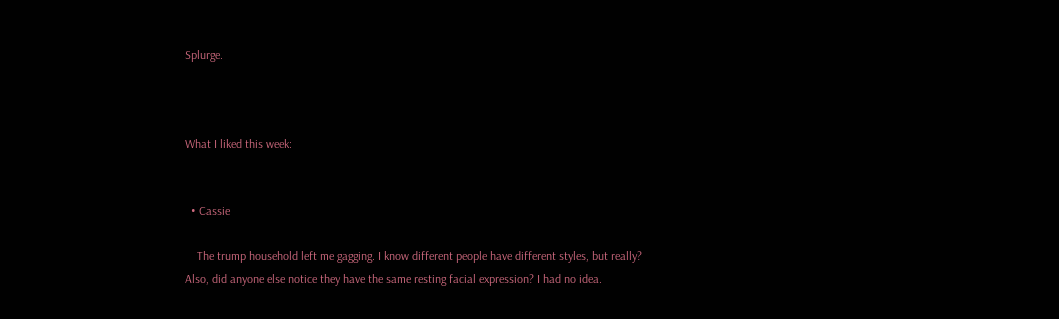Splurge.



What I liked this week:


  • Cassie

    The trump household left me gagging. I know different people have different styles, but really? Also, did anyone else notice they have the same resting facial expression? I had no idea.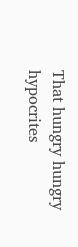That hungry hungry hypocrites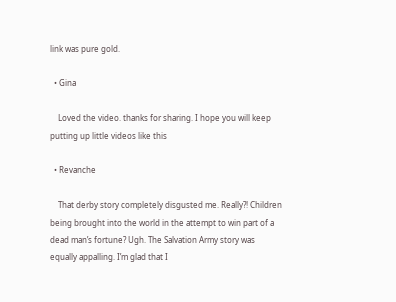link was pure gold.

  • Gina

    Loved the video. thanks for sharing. I hope you will keep putting up little videos like this

  • Revanche

    That derby story completely disgusted me. Really?! Children being brought into the world in the attempt to win part of a dead man’s fortune? Ugh. The Salvation Army story was equally appalling. I’m glad that I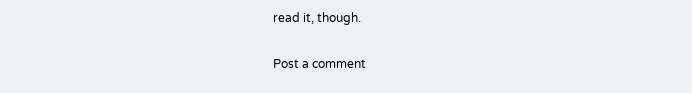read it, though.

Post a comment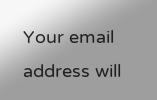Your email address will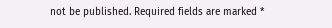not be published. Required fields are marked *